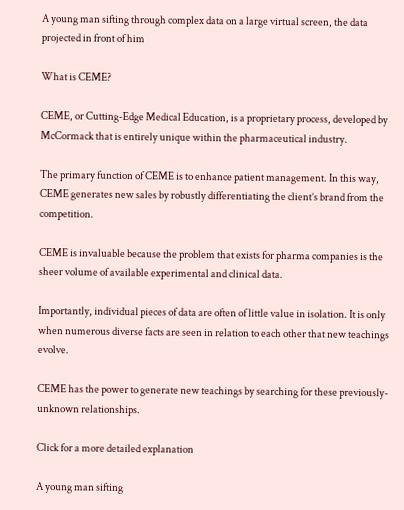A young man sifting through complex data on a large virtual screen, the data projected in front of him

What is CEME?

CEME, or Cutting-Edge Medical Education, is a proprietary process, developed by McCormack that is entirely unique within the pharmaceutical industry.

The primary function of CEME is to enhance patient management. In this way, CEME generates new sales by robustly differentiating the client’s brand from the competition.

CEME is invaluable because the problem that exists for pharma companies is the sheer volume of available experimental and clinical data.

Importantly, individual pieces of data are often of little value in isolation. It is only when numerous diverse facts are seen in relation to each other that new teachings evolve.

CEME has the power to generate new teachings by searching for these previously-unknown relationships.

Click for a more detailed explanation

A young man sifting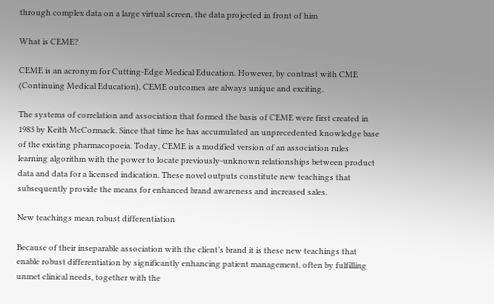through complex data on a large virtual screen, the data projected in front of him

What is CEME?

CEME is an acronym for Cutting-Edge Medical Education. However, by contrast with CME (Continuing Medical Education), CEME outcomes are always unique and exciting.

The systems of correlation and association that formed the basis of CEME were first created in 1983 by Keith McCormack. Since that time he has accumulated an unprecedented knowledge base of the existing pharmacopoeia. Today, CEME is a modified version of an association rules learning algorithm with the power to locate previously-unknown relationships between product data and data for a licensed indication. These novel outputs constitute new teachings that subsequently provide the means for enhanced brand awareness and increased sales.

New teachings mean robust differentiation

Because of their inseparable association with the client’s brand it is these new teachings that enable robust differentiation by significantly enhancing patient management, often by fulfilling unmet clinical needs, together with the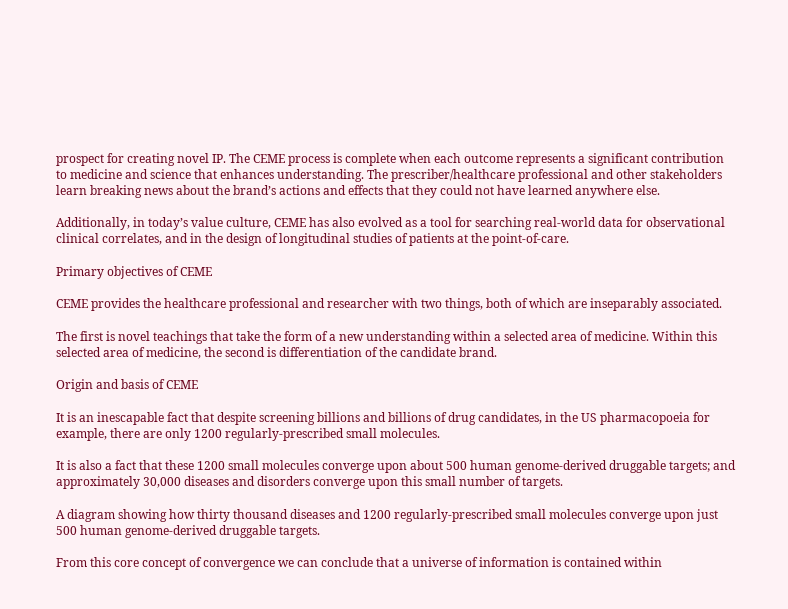prospect for creating novel IP. The CEME process is complete when each outcome represents a significant contribution to medicine and science that enhances understanding. The prescriber/healthcare professional and other stakeholders learn breaking news about the brand’s actions and effects that they could not have learned anywhere else.

Additionally, in today’s value culture, CEME has also evolved as a tool for searching real-world data for observational clinical correlates, and in the design of longitudinal studies of patients at the point-of-care.

Primary objectives of CEME

CEME provides the healthcare professional and researcher with two things, both of which are inseparably associated.

The first is novel teachings that take the form of a new understanding within a selected area of medicine. Within this selected area of medicine, the second is differentiation of the candidate brand.

Origin and basis of CEME

It is an inescapable fact that despite screening billions and billions of drug candidates, in the US pharmacopoeia for example, there are only 1200 regularly-prescribed small molecules.

It is also a fact that these 1200 small molecules converge upon about 500 human genome-derived druggable targets; and approximately 30,000 diseases and disorders converge upon this small number of targets.

A diagram showing how thirty thousand diseases and 1200 regularly-prescribed small molecules converge upon just 500 human genome-derived druggable targets.

From this core concept of convergence we can conclude that a universe of information is contained within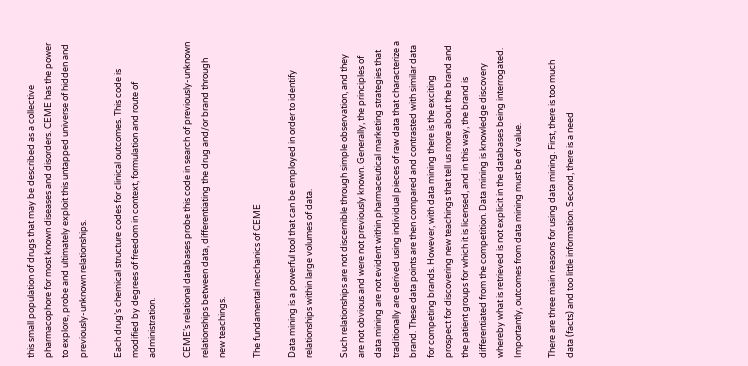this small population of drugs that may be described as a collective pharmacophore for most known diseases and disorders. CEME has the power to explore, probe and ultimately exploit this untapped universe of hidden and previously-unknown relationships.

Each drug’s chemical structure codes for clinical outcomes. This code is modified by degrees of freedom in context, formulation and route of administration.

CEME’s relational databases probe this code in search of previously-unknown relationships between data, differentiating the drug and/or brand through new teachings.

The fundamental mechanics of CEME

Data mining is a powerful tool that can be employed in order to identify relationships within large volumes of data.

Such relationships are not discernible through simple observation, and they are not obvious and were not previously known. Generally, the principles of data mining are not evident within pharmaceutical marketing strategies that traditionally are derived using individual pieces of raw data that characterize a brand. These data points are then compared and contrasted with similar data for competing brands. However, with data mining there is the exciting prospect for discovering new teachings that tell us more about the brand and the patient groups for which it is licensed, and in this way, the brand is differentiated from the competition. Data mining is knowledge discovery whereby what is retrieved is not explicit in the databases being interrogated. Importantly, outcomes from data mining must be of value.

There are three main reasons for using data mining. First, there is too much data (facts) and too little information. Second, there is a need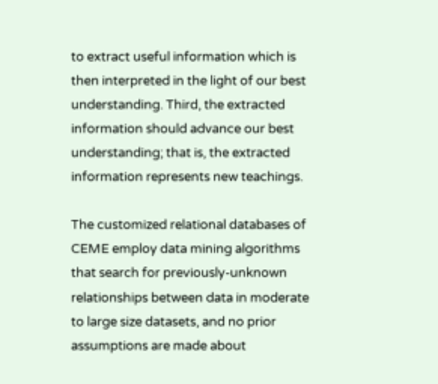to extract useful information which is then interpreted in the light of our best understanding. Third, the extracted information should advance our best understanding; that is, the extracted information represents new teachings.

The customized relational databases of CEME employ data mining algorithms that search for previously-unknown relationships between data in moderate to large size datasets, and no prior assumptions are made about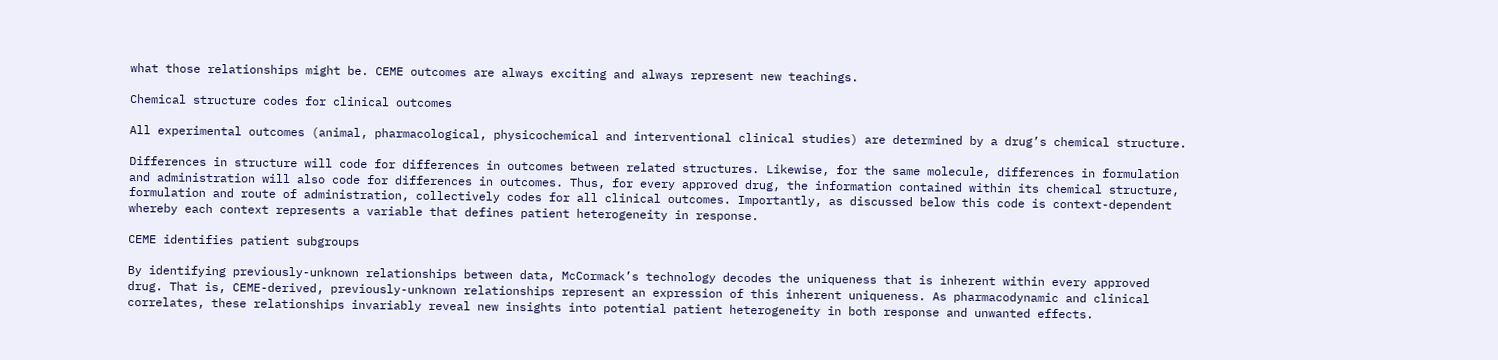what those relationships might be. CEME outcomes are always exciting and always represent new teachings.

Chemical structure codes for clinical outcomes

All experimental outcomes (animal, pharmacological, physicochemical and interventional clinical studies) are determined by a drug’s chemical structure.

Differences in structure will code for differences in outcomes between related structures. Likewise, for the same molecule, differences in formulation and administration will also code for differences in outcomes. Thus, for every approved drug, the information contained within its chemical structure, formulation and route of administration, collectively codes for all clinical outcomes. Importantly, as discussed below this code is context-dependent whereby each context represents a variable that defines patient heterogeneity in response.

CEME identifies patient subgroups

By identifying previously-unknown relationships between data, McCormack’s technology decodes the uniqueness that is inherent within every approved drug. That is, CEME-derived, previously-unknown relationships represent an expression of this inherent uniqueness. As pharmacodynamic and clinical correlates, these relationships invariably reveal new insights into potential patient heterogeneity in both response and unwanted effects.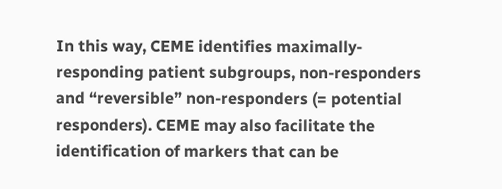In this way, CEME identifies maximally-responding patient subgroups, non-responders and “reversible” non-responders (= potential responders). CEME may also facilitate the identification of markers that can be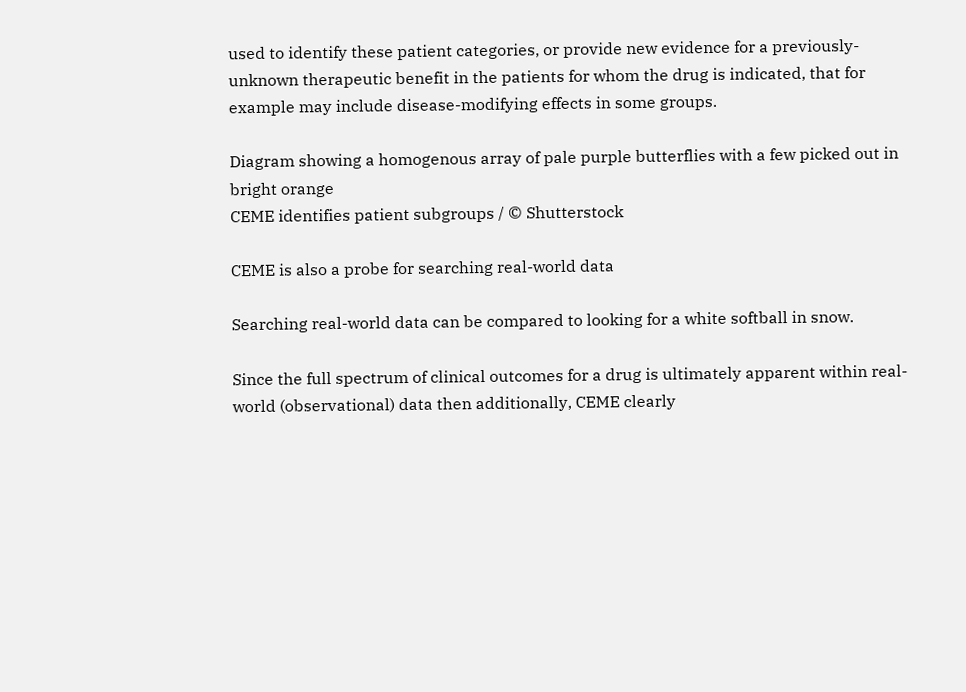used to identify these patient categories, or provide new evidence for a previously-unknown therapeutic benefit in the patients for whom the drug is indicated, that for example may include disease-modifying effects in some groups.

Diagram showing a homogenous array of pale purple butterflies with a few picked out in bright orange
CEME identifies patient subgroups / © Shutterstock

CEME is also a probe for searching real-world data

Searching real-world data can be compared to looking for a white softball in snow.

Since the full spectrum of clinical outcomes for a drug is ultimately apparent within real-world (observational) data then additionally, CEME clearly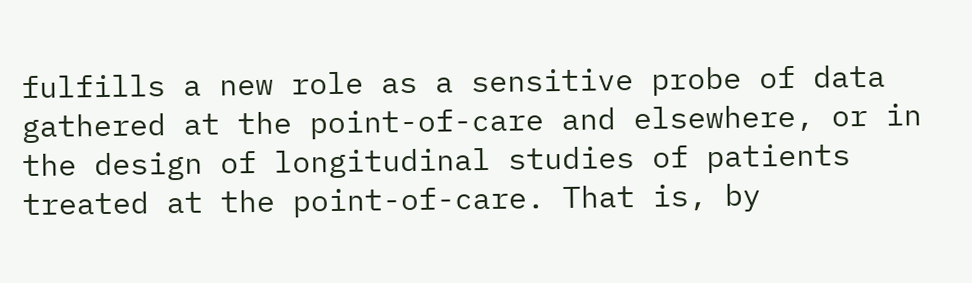fulfills a new role as a sensitive probe of data gathered at the point-of-care and elsewhere, or in the design of longitudinal studies of patients treated at the point-of-care. That is, by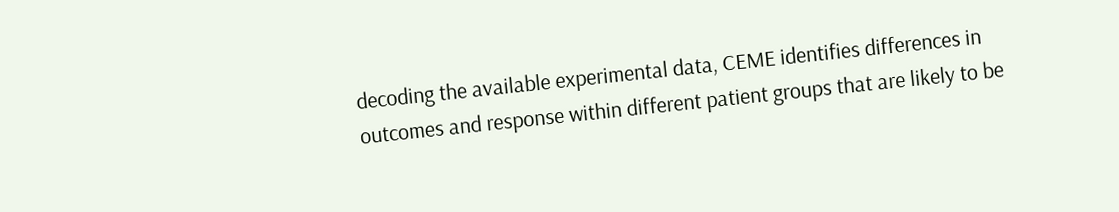decoding the available experimental data, CEME identifies differences in outcomes and response within different patient groups that are likely to be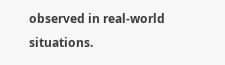observed in real-world situations.